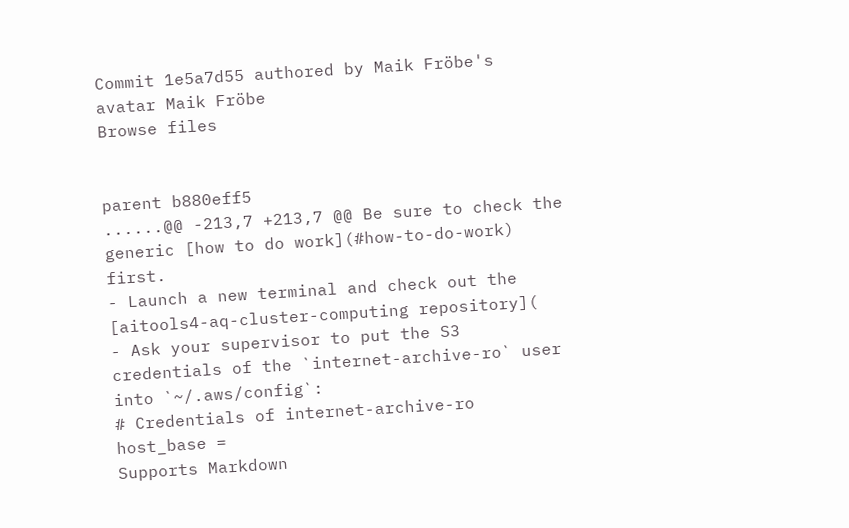Commit 1e5a7d55 authored by Maik Fröbe's avatar Maik Fröbe
Browse files


parent b880eff5
......@@ -213,7 +213,7 @@ Be sure to check the generic [how to do work](#how-to-do-work) first.
- Launch a new terminal and check out the [aitools4-aq-cluster-computing repository](
- Ask your supervisor to put the S3 credentials of the `internet-archive-ro` user into `~/.aws/config`:
# Credentials of internet-archive-ro
host_base =
Supports Markdown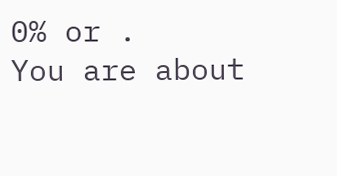0% or .
You are about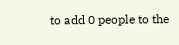to add 0 people to the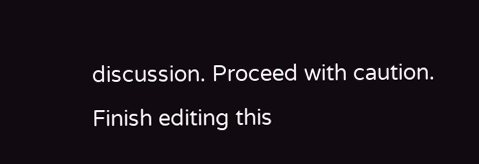discussion. Proceed with caution.
Finish editing this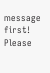message first!
Please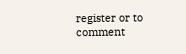register or to comment